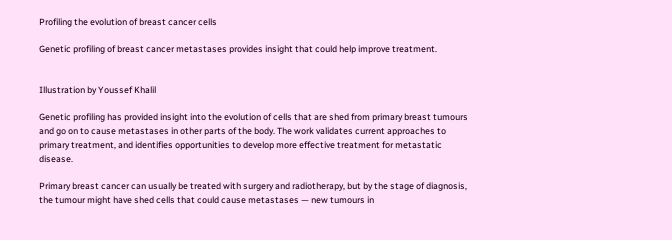Profiling the evolution of breast cancer cells

Genetic profiling of breast cancer metastases provides insight that could help improve treatment.


Illustration by Youssef Khalil

Genetic profiling has provided insight into the evolution of cells that are shed from primary breast tumours and go on to cause metastases in other parts of the body. The work validates current approaches to primary treatment, and identifies opportunities to develop more effective treatment for metastatic disease.

Primary breast cancer can usually be treated with surgery and radiotherapy, but by the stage of diagnosis, the tumour might have shed cells that could cause metastases — new tumours in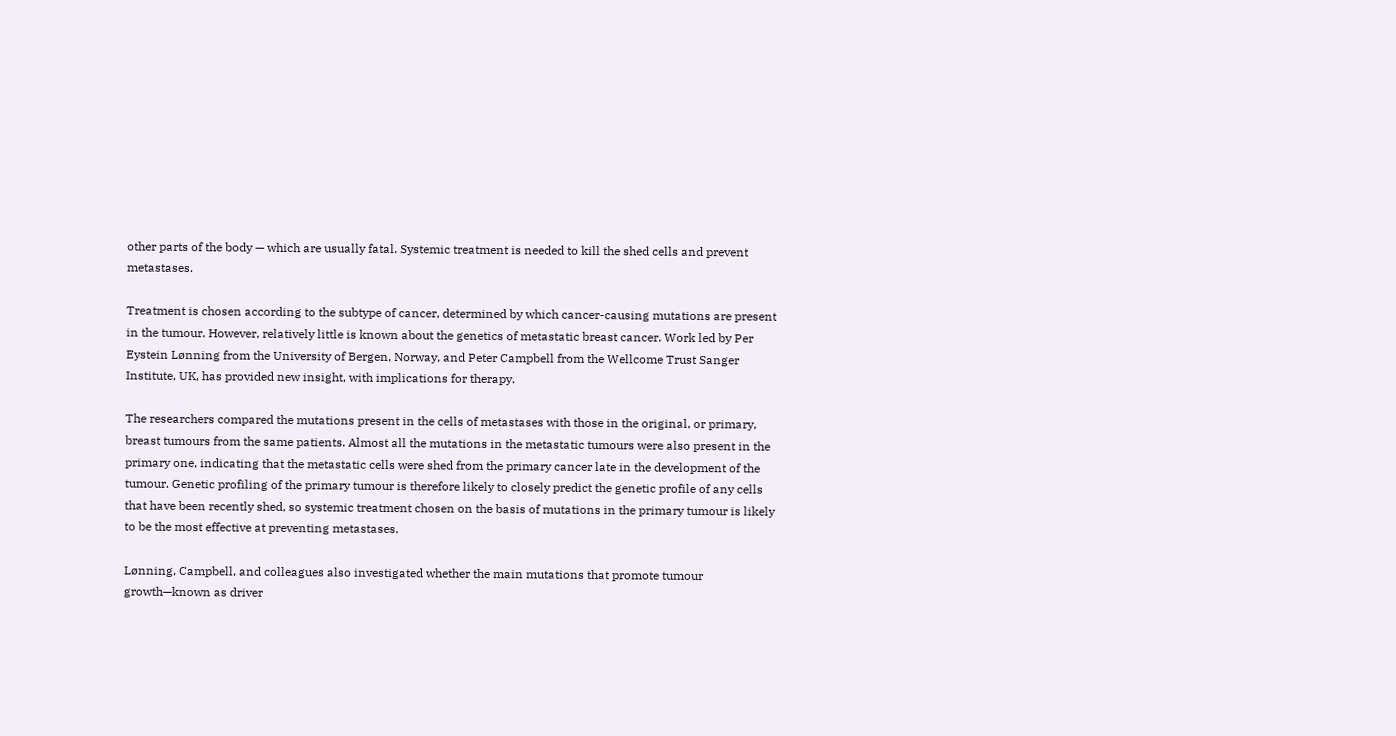other parts of the body — which are usually fatal. Systemic treatment is needed to kill the shed cells and prevent metastases.

Treatment is chosen according to the subtype of cancer, determined by which cancer-causing mutations are present in the tumour. However, relatively little is known about the genetics of metastatic breast cancer. Work led by Per Eystein Lønning from the University of Bergen, Norway, and Peter Campbell from the Wellcome Trust Sanger Institute, UK, has provided new insight, with implications for therapy.

The researchers compared the mutations present in the cells of metastases with those in the original, or primary, breast tumours from the same patients. Almost all the mutations in the metastatic tumours were also present in the primary one, indicating that the metastatic cells were shed from the primary cancer late in the development of the tumour. Genetic profiling of the primary tumour is therefore likely to closely predict the genetic profile of any cells that have been recently shed, so systemic treatment chosen on the basis of mutations in the primary tumour is likely to be the most effective at preventing metastases.

Lønning, Campbell, and colleagues also investigated whether the main mutations that promote tumour growth—known as driver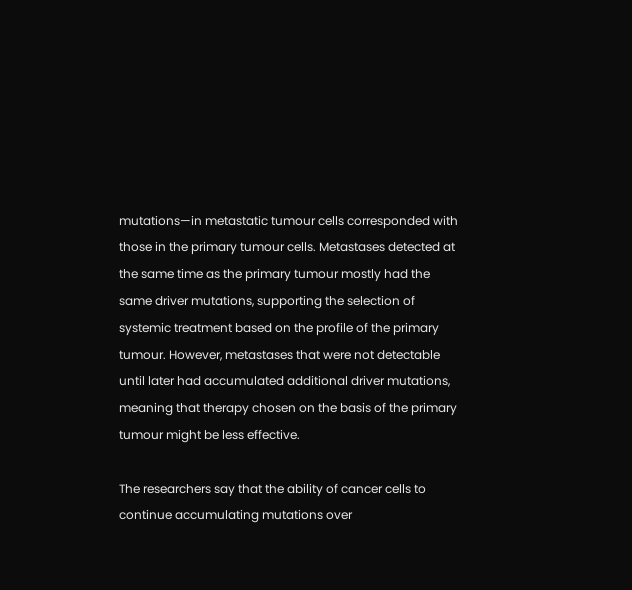mutations—in metastatic tumour cells corresponded with those in the primary tumour cells. Metastases detected at the same time as the primary tumour mostly had the same driver mutations, supporting the selection of systemic treatment based on the profile of the primary tumour. However, metastases that were not detectable until later had accumulated additional driver mutations, meaning that therapy chosen on the basis of the primary tumour might be less effective.

The researchers say that the ability of cancer cells to continue accumulating mutations over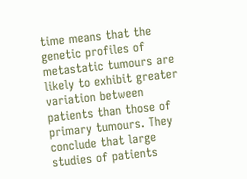time means that the genetic profiles of metastatic tumours are likely to exhibit greater variation between patients than those of primary tumours. They conclude that large studies of patients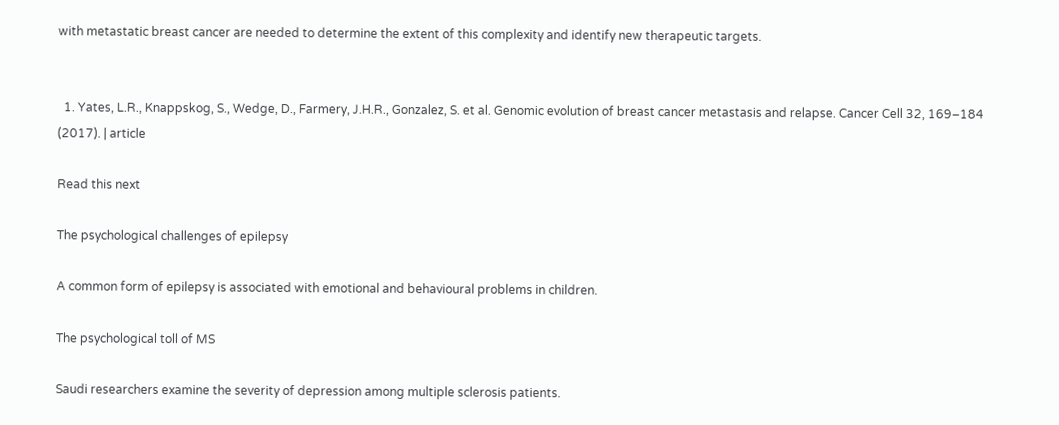with metastatic breast cancer are needed to determine the extent of this complexity and identify new therapeutic targets.


  1. Yates, L.R., Knappskog, S., Wedge, D., Farmery, J.H.R., Gonzalez, S. et al. Genomic evolution of breast cancer metastasis and relapse. Cancer Cell 32, 169–184 (2017). | article

Read this next

The psychological challenges of epilepsy

A common form of epilepsy is associated with emotional and behavioural problems in children.

The psychological toll of MS

Saudi researchers examine the severity of depression among multiple sclerosis patients.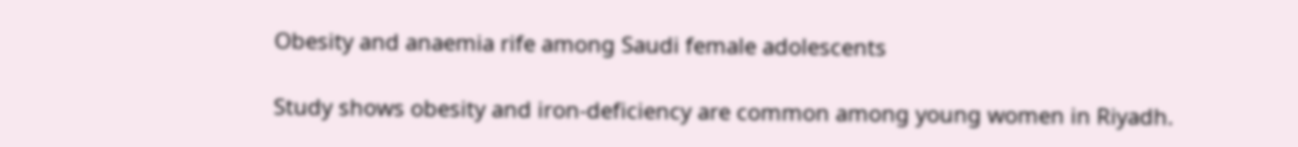Obesity and anaemia rife among Saudi female adolescents

Study shows obesity and iron-deficiency are common among young women in Riyadh.